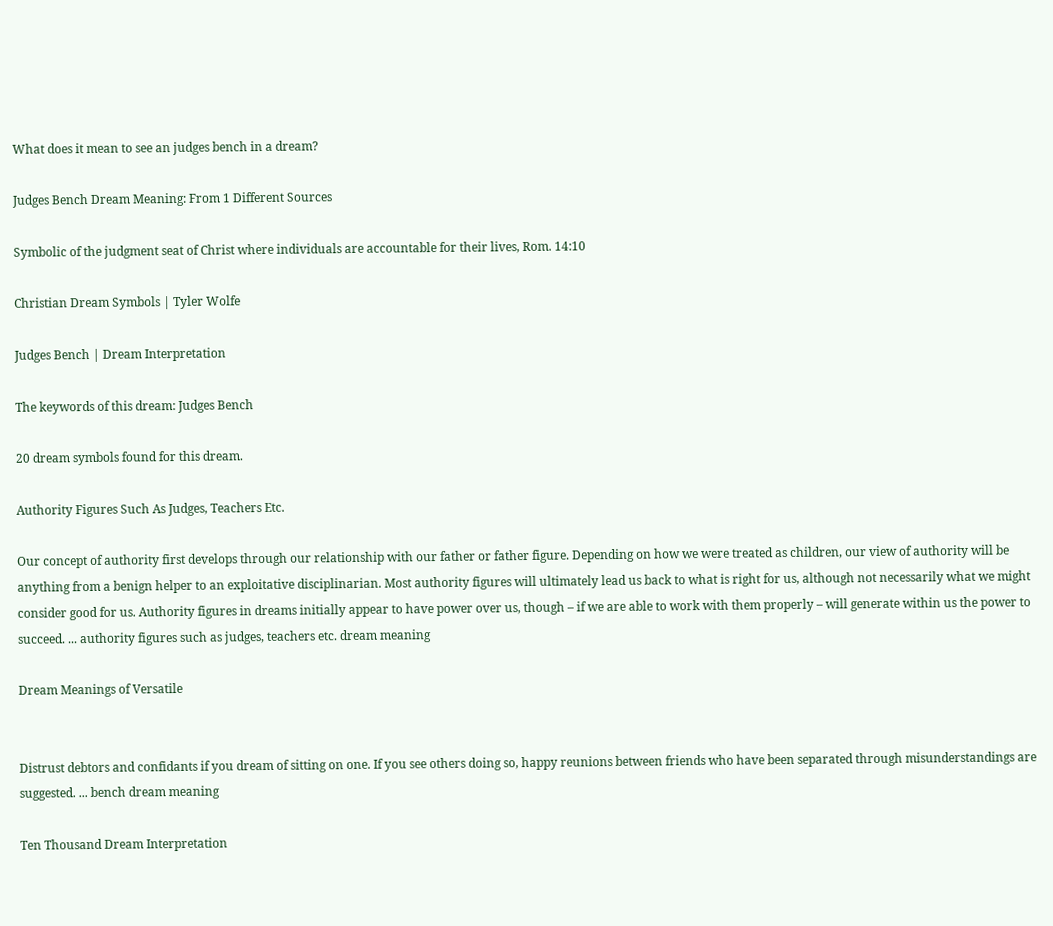What does it mean to see an judges bench in a dream?

Judges Bench Dream Meaning: From 1 Different Sources

Symbolic of the judgment seat of Christ where individuals are accountable for their lives, Rom. 14:10

Christian Dream Symbols | Tyler Wolfe

Judges Bench | Dream Interpretation

The keywords of this dream: Judges Bench

20 dream symbols found for this dream.

Authority Figures Such As Judges, Teachers Etc.

Our concept of authority first develops through our relationship with our father or father figure. Depending on how we were treated as children, our view of authority will be anything from a benign helper to an exploitative disciplinarian. Most authority figures will ultimately lead us back to what is right for us, although not necessarily what we might consider good for us. Authority figures in dreams initially appear to have power over us, though – if we are able to work with them properly – will generate within us the power to succeed. ... authority figures such as judges, teachers etc. dream meaning

Dream Meanings of Versatile


Distrust debtors and confidants if you dream of sitting on one. If you see others doing so, happy reunions between friends who have been separated through misunderstandings are suggested. ... bench dream meaning

Ten Thousand Dream Interpretation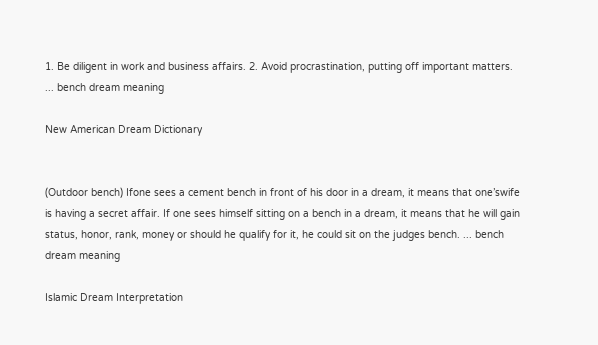1. Be diligent in work and business affairs. 2. Avoid procrastination, putting off important matters. ... bench dream meaning

New American Dream Dictionary


(Outdoor bench) Ifone sees a cement bench in front of his door in a dream, it means that one’swife is having a secret affair. If one sees himself sitting on a bench in a dream, it means that he will gain status, honor, rank, money or should he qualify for it, he could sit on the judges bench. ... bench dream meaning

Islamic Dream Interpretation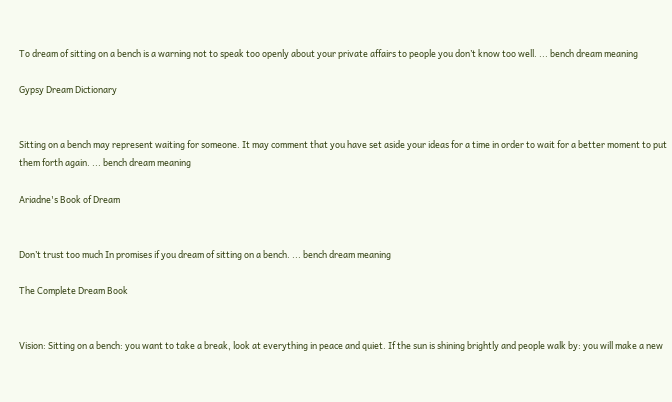To dream of sitting on a bench is a warning not to speak too openly about your private affairs to people you don’t know too well. ... bench dream meaning

Gypsy Dream Dictionary


Sitting on a bench may represent waiting for someone. It may comment that you have set aside your ideas for a time in order to wait for a better moment to put them forth again. ... bench dream meaning

Ariadne's Book of Dream


Don’t trust too much In promises if you dream of sitting on a bench. ... bench dream meaning

The Complete Dream Book


Vision: Sitting on a bench: you want to take a break, look at everything in peace and quiet. If the sun is shining brightly and people walk by: you will make a new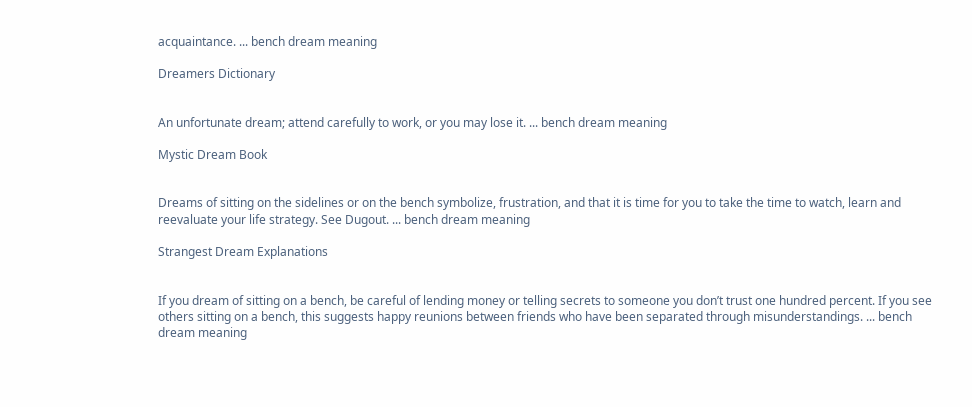acquaintance. ... bench dream meaning

Dreamers Dictionary


An unfortunate dream; attend carefully to work, or you may lose it. ... bench dream meaning

Mystic Dream Book


Dreams of sitting on the sidelines or on the bench symbolize, frustration, and that it is time for you to take the time to watch, learn and reevaluate your life strategy. See Dugout. ... bench dream meaning

Strangest Dream Explanations


If you dream of sitting on a bench, be careful of lending money or telling secrets to someone you don’t trust one hundred percent. If you see others sitting on a bench, this suggests happy reunions between friends who have been separated through misunderstandings. ... bench dream meaning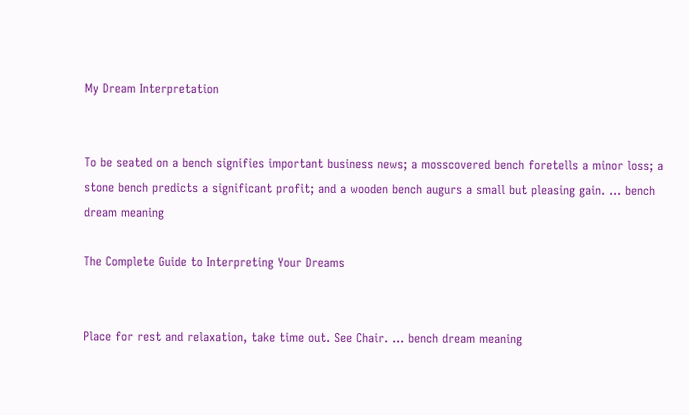My Dream Interpretation


To be seated on a bench signifies important business news; a mosscovered bench foretells a minor loss; a stone bench predicts a significant profit; and a wooden bench augurs a small but pleasing gain. ... bench dream meaning

The Complete Guide to Interpreting Your Dreams


Place for rest and relaxation, take time out. See Chair. ... bench dream meaning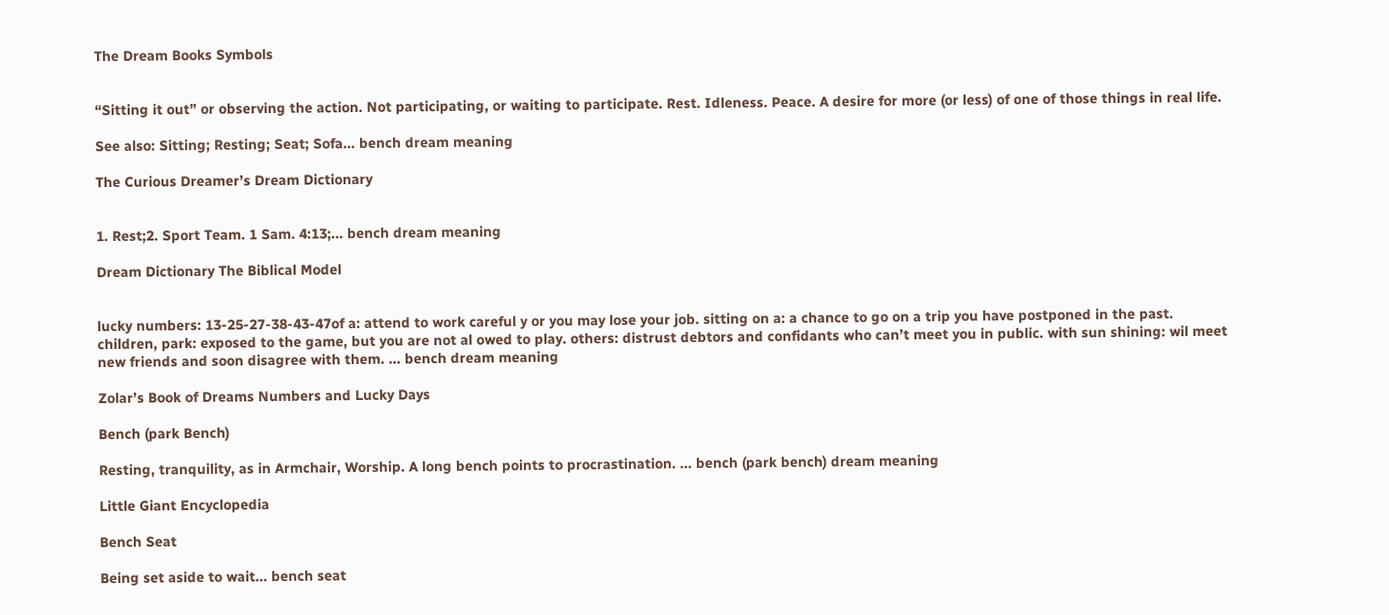The Dream Books Symbols


“Sitting it out” or observing the action. Not participating, or waiting to participate. Rest. Idleness. Peace. A desire for more (or less) of one of those things in real life.

See also: Sitting; Resting; Seat; Sofa... bench dream meaning

The Curious Dreamer’s Dream Dictionary


1. Rest;2. Sport Team. 1 Sam. 4:13;... bench dream meaning

Dream Dictionary The Biblical Model


lucky numbers: 13-25-27-38-43-47of a: attend to work careful y or you may lose your job. sitting on a: a chance to go on a trip you have postponed in the past. children, park: exposed to the game, but you are not al owed to play. others: distrust debtors and confidants who can’t meet you in public. with sun shining: wil meet new friends and soon disagree with them. ... bench dream meaning

Zolar’s Book of Dreams Numbers and Lucky Days

Bench (park Bench)

Resting, tranquility, as in Armchair, Worship. A long bench points to procrastination. ... bench (park bench) dream meaning

Little Giant Encyclopedia

Bench Seat

Being set aside to wait... bench seat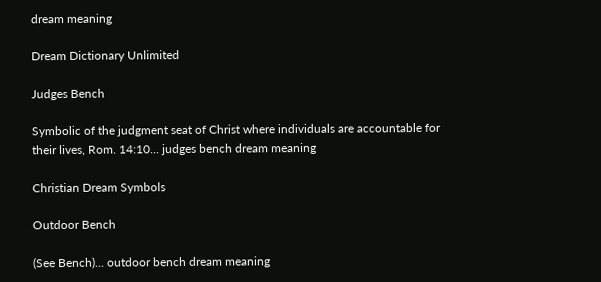dream meaning

Dream Dictionary Unlimited

Judges Bench

Symbolic of the judgment seat of Christ where individuals are accountable for their lives, Rom. 14:10... judges bench dream meaning

Christian Dream Symbols

Outdoor Bench

(See Bench)... outdoor bench dream meaning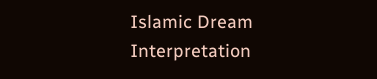Islamic Dream Interpretation